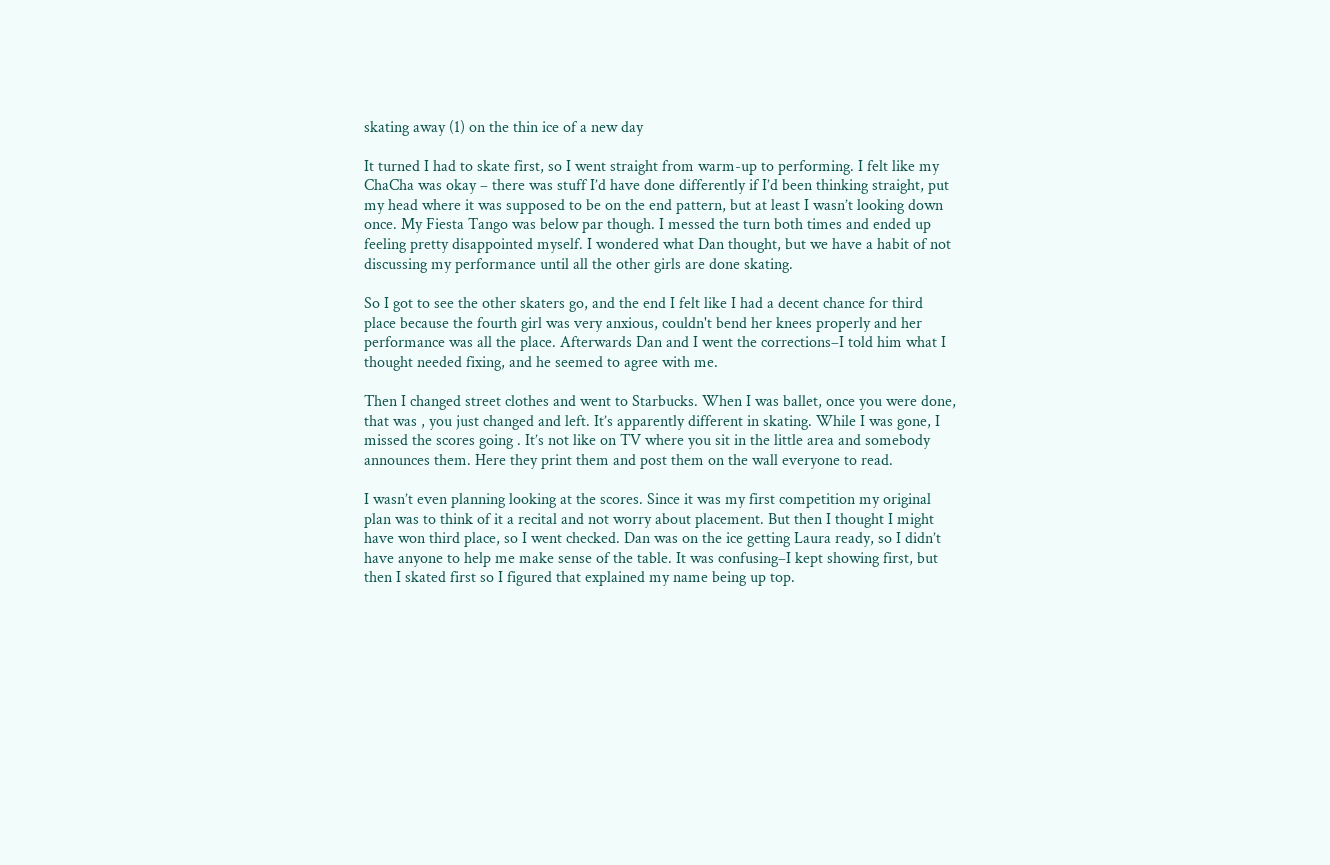skating away (1) on the thin ice of a new day

It turned I had to skate first, so I went straight from warm-up to performing. I felt like my ChaCha was okay – there was stuff I’d have done differently if I’d been thinking straight, put my head where it was supposed to be on the end pattern, but at least I wasn’t looking down once. My Fiesta Tango was below par though. I messed the turn both times and ended up feeling pretty disappointed myself. I wondered what Dan thought, but we have a habit of not discussing my performance until all the other girls are done skating.

So I got to see the other skaters go, and the end I felt like I had a decent chance for third place because the fourth girl was very anxious, couldn't bend her knees properly and her performance was all the place. Afterwards Dan and I went the corrections–I told him what I thought needed fixing, and he seemed to agree with me.

Then I changed street clothes and went to Starbucks. When I was ballet, once you were done, that was , you just changed and left. It’s apparently different in skating. While I was gone, I missed the scores going . It’s not like on TV where you sit in the little area and somebody announces them. Here they print them and post them on the wall everyone to read.

I wasn’t even planning looking at the scores. Since it was my first competition my original plan was to think of it a recital and not worry about placement. But then I thought I might have won third place, so I went checked. Dan was on the ice getting Laura ready, so I didn’t have anyone to help me make sense of the table. It was confusing–I kept showing first, but then I skated first so I figured that explained my name being up top.